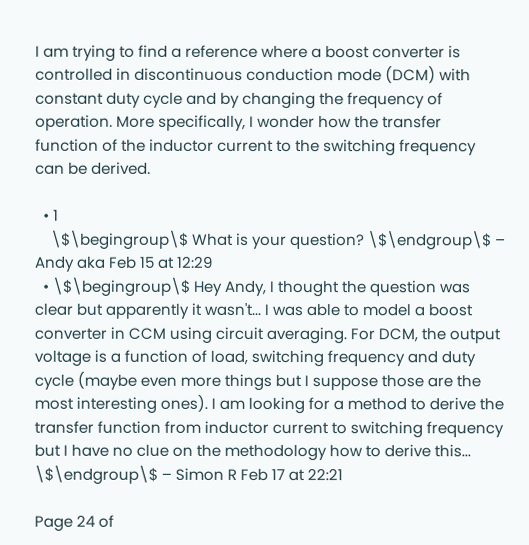I am trying to find a reference where a boost converter is controlled in discontinuous conduction mode (DCM) with constant duty cycle and by changing the frequency of operation. More specifically, I wonder how the transfer function of the inductor current to the switching frequency can be derived.

  • 1
    \$\begingroup\$ What is your question? \$\endgroup\$ – Andy aka Feb 15 at 12:29
  • \$\begingroup\$ Hey Andy, I thought the question was clear but apparently it wasn't... I was able to model a boost converter in CCM using circuit averaging. For DCM, the output voltage is a function of load, switching frequency and duty cycle (maybe even more things but I suppose those are the most interesting ones). I am looking for a method to derive the transfer function from inductor current to switching frequency but I have no clue on the methodology how to derive this... \$\endgroup\$ – Simon R Feb 17 at 22:21

Page 24 of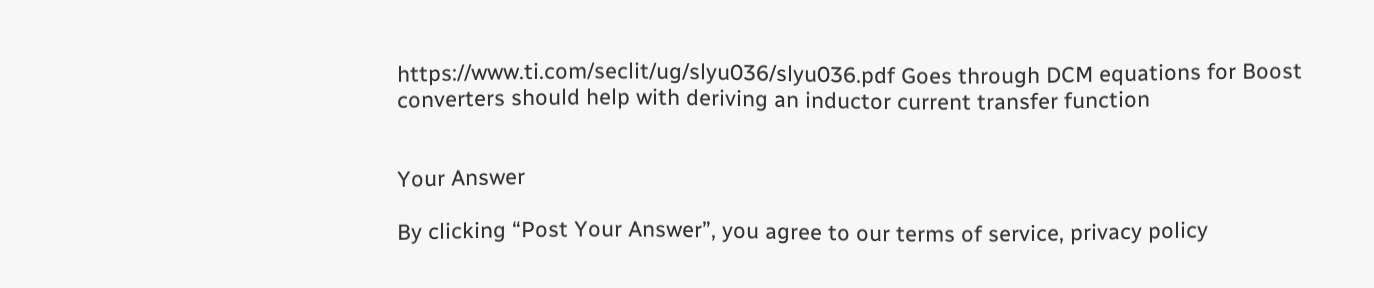https://www.ti.com/seclit/ug/slyu036/slyu036.pdf Goes through DCM equations for Boost converters should help with deriving an inductor current transfer function


Your Answer

By clicking “Post Your Answer”, you agree to our terms of service, privacy policy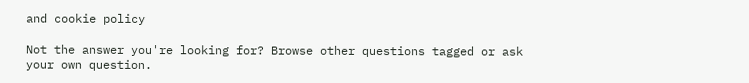and cookie policy

Not the answer you're looking for? Browse other questions tagged or ask your own question.